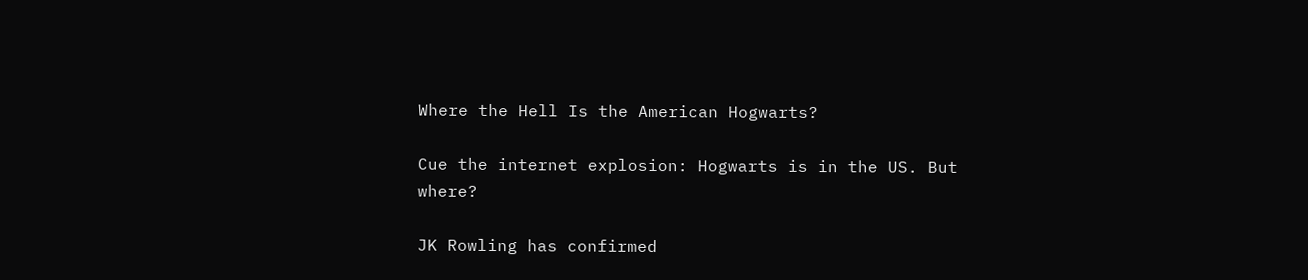Where the Hell Is the American Hogwarts?

Cue the internet explosion: Hogwarts is in the US. But where?

JK Rowling has confirmed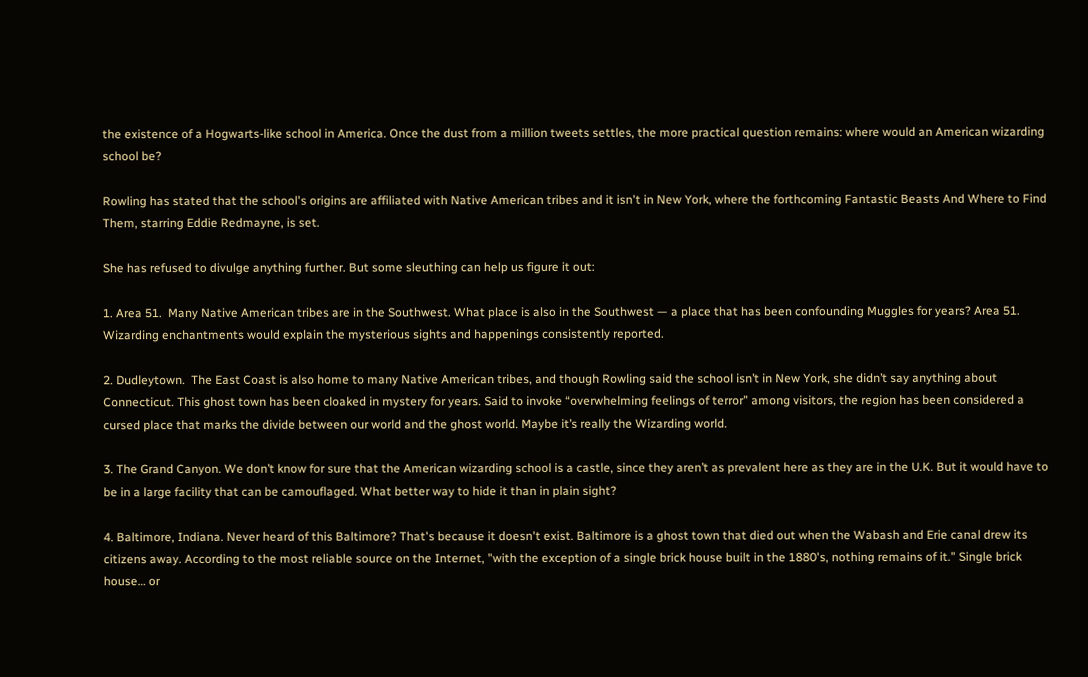the existence of a Hogwarts-like school in America. Once the dust from a million tweets settles, the more practical question remains: where would an American wizarding school be?

Rowling has stated that the school's origins are affiliated with Native American tribes and it isn't in New York, where the forthcoming Fantastic Beasts And Where to Find Them, starring Eddie Redmayne, is set.

She has refused to divulge anything further. But some sleuthing can help us figure it out:

1. Area 51.  Many Native American tribes are in the Southwest. What place is also in the Southwest — a place that has been confounding Muggles for years? Area 51. Wizarding enchantments would explain the mysterious sights and happenings consistently reported.

2. Dudleytown.  The East Coast is also home to many Native American tribes, and though Rowling said the school isn’t in New York, she didn’t say anything about Connecticut. This ghost town has been cloaked in mystery for years. Said to invoke “overwhelming feelings of terror” among visitors, the region has been considered a cursed place that marks the divide between our world and the ghost world. Maybe it’s really the Wizarding world.

3. The Grand Canyon. We don’t know for sure that the American wizarding school is a castle, since they aren’t as prevalent here as they are in the U.K. But it would have to be in a large facility that can be camouflaged. What better way to hide it than in plain sight?

4. Baltimore, Indiana. Never heard of this Baltimore? That's because it doesn't exist. Baltimore is a ghost town that died out when the Wabash and Erie canal drew its citizens away. According to the most reliable source on the Internet, "with the exception of a single brick house built in the 1880's, nothing remains of it." Single brick house… or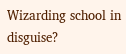Wizarding school in disguise?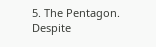5. The Pentagon. Despite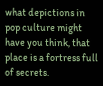what depictions in pop culture might have you think, that place is a fortress full of secrets.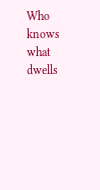Who knows what dwells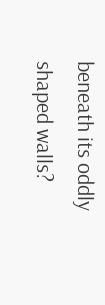beneath its oddly shaped walls?